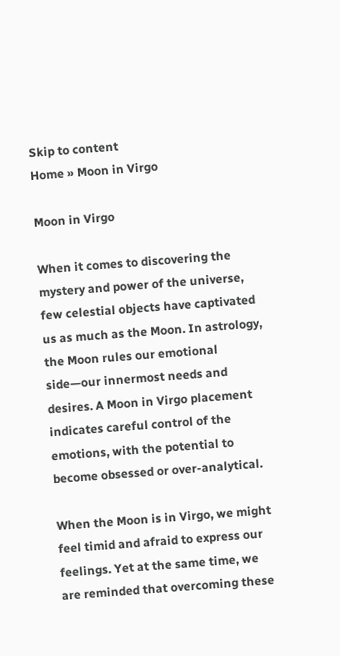Skip to content
Home » Moon in Virgo

Moon in Virgo

When it comes to discovering the mystery and power of the universe, few celestial objects have captivated us as much as the Moon. In astrology, the Moon rules our emotional side—our innermost needs and desires. A Moon in Virgo placement indicates careful control of the emotions, with the potential to become obsessed or over-analytical.

When the Moon is in Virgo, we might feel timid and afraid to express our feelings. Yet at the same time, we are reminded that overcoming these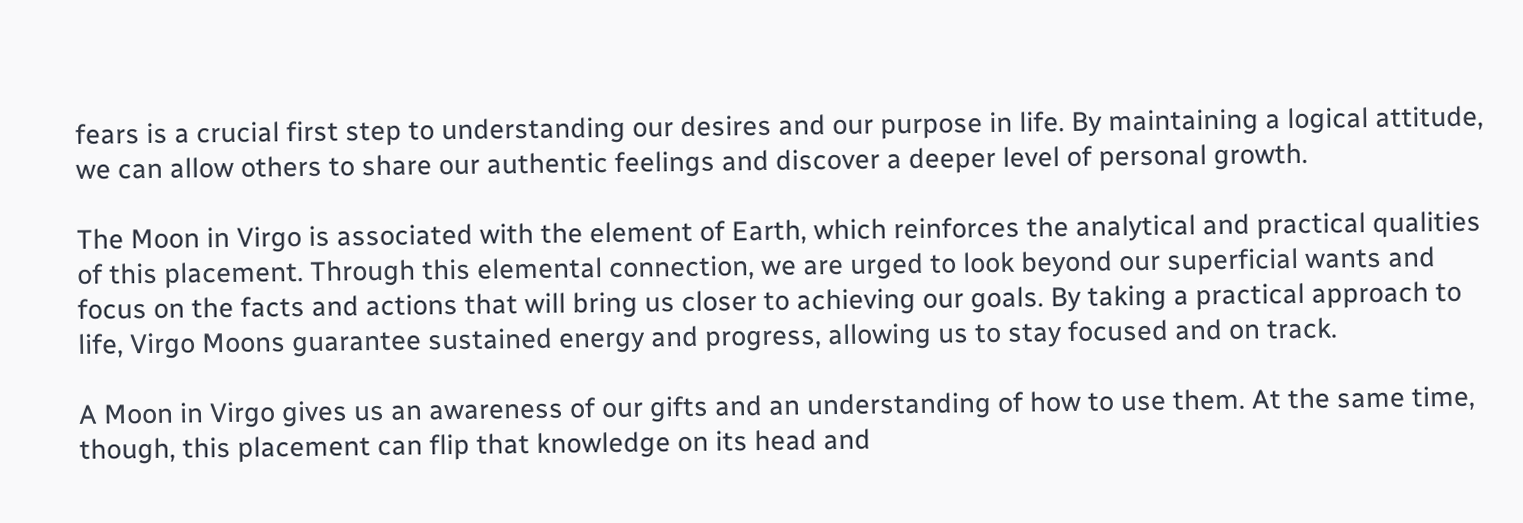fears is a crucial first step to understanding our desires and our purpose in life. By maintaining a logical attitude, we can allow others to share our authentic feelings and discover a deeper level of personal growth.

The Moon in Virgo is associated with the element of Earth, which reinforces the analytical and practical qualities of this placement. Through this elemental connection, we are urged to look beyond our superficial wants and focus on the facts and actions that will bring us closer to achieving our goals. By taking a practical approach to life, Virgo Moons guarantee sustained energy and progress, allowing us to stay focused and on track.

A Moon in Virgo gives us an awareness of our gifts and an understanding of how to use them. At the same time, though, this placement can flip that knowledge on its head and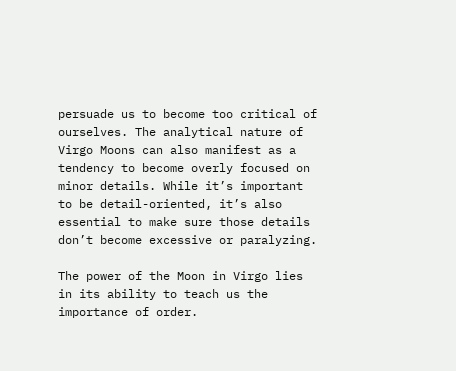persuade us to become too critical of ourselves. The analytical nature of Virgo Moons can also manifest as a tendency to become overly focused on minor details. While it’s important to be detail-oriented, it’s also essential to make sure those details don’t become excessive or paralyzing.

The power of the Moon in Virgo lies in its ability to teach us the importance of order.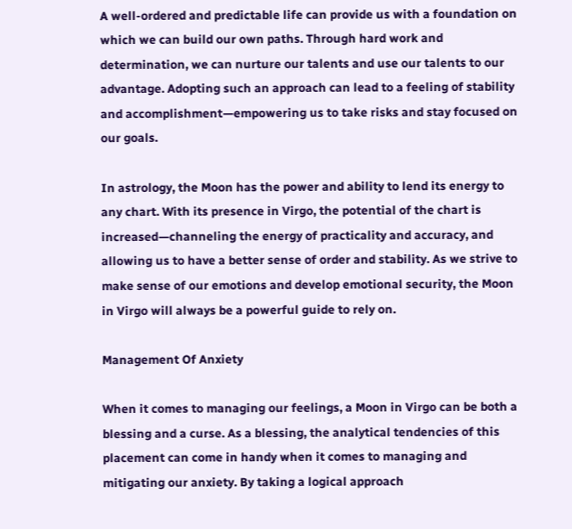A well-ordered and predictable life can provide us with a foundation on which we can build our own paths. Through hard work and determination, we can nurture our talents and use our talents to our advantage. Adopting such an approach can lead to a feeling of stability and accomplishment—empowering us to take risks and stay focused on our goals.

In astrology, the Moon has the power and ability to lend its energy to any chart. With its presence in Virgo, the potential of the chart is increased—channeling the energy of practicality and accuracy, and allowing us to have a better sense of order and stability. As we strive to make sense of our emotions and develop emotional security, the Moon in Virgo will always be a powerful guide to rely on.

Management Of Anxiety

When it comes to managing our feelings, a Moon in Virgo can be both a blessing and a curse. As a blessing, the analytical tendencies of this placement can come in handy when it comes to managing and mitigating our anxiety. By taking a logical approach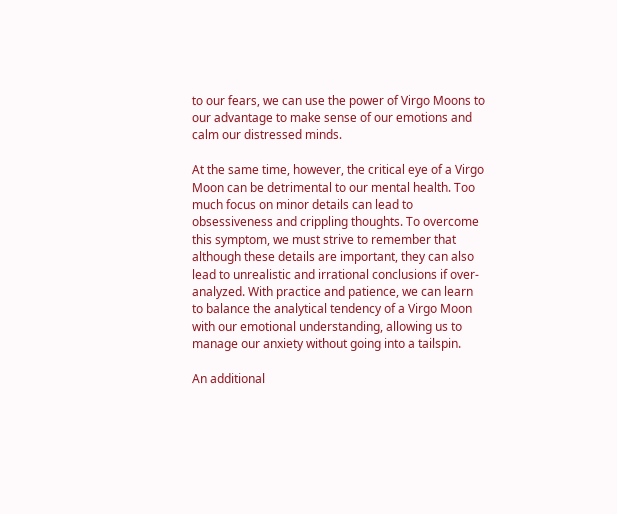to our fears, we can use the power of Virgo Moons to our advantage to make sense of our emotions and calm our distressed minds.

At the same time, however, the critical eye of a Virgo Moon can be detrimental to our mental health. Too much focus on minor details can lead to obsessiveness and crippling thoughts. To overcome this symptom, we must strive to remember that although these details are important, they can also lead to unrealistic and irrational conclusions if over-analyzed. With practice and patience, we can learn to balance the analytical tendency of a Virgo Moon with our emotional understanding, allowing us to manage our anxiety without going into a tailspin.

An additional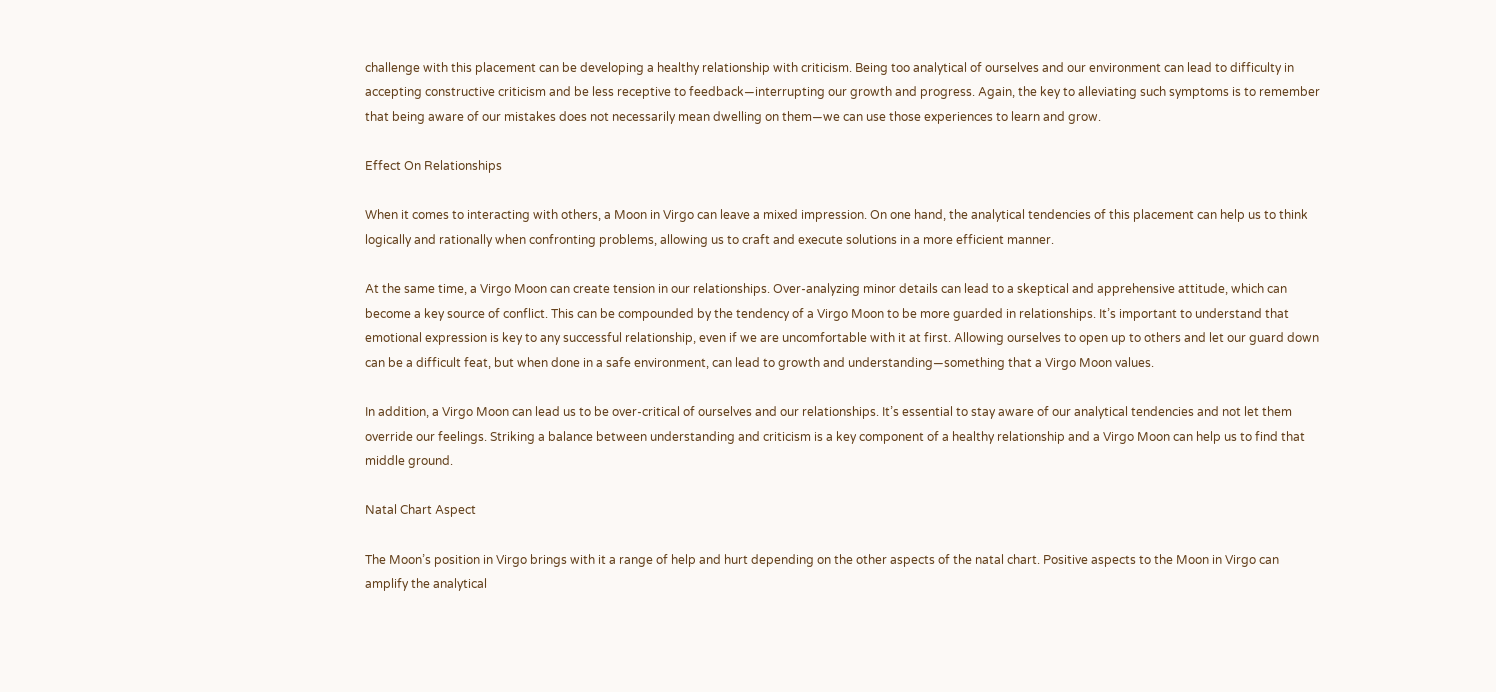challenge with this placement can be developing a healthy relationship with criticism. Being too analytical of ourselves and our environment can lead to difficulty in accepting constructive criticism and be less receptive to feedback—interrupting our growth and progress. Again, the key to alleviating such symptoms is to remember that being aware of our mistakes does not necessarily mean dwelling on them—we can use those experiences to learn and grow.

Effect On Relationships

When it comes to interacting with others, a Moon in Virgo can leave a mixed impression. On one hand, the analytical tendencies of this placement can help us to think logically and rationally when confronting problems, allowing us to craft and execute solutions in a more efficient manner.

At the same time, a Virgo Moon can create tension in our relationships. Over-analyzing minor details can lead to a skeptical and apprehensive attitude, which can become a key source of conflict. This can be compounded by the tendency of a Virgo Moon to be more guarded in relationships. It’s important to understand that emotional expression is key to any successful relationship, even if we are uncomfortable with it at first. Allowing ourselves to open up to others and let our guard down can be a difficult feat, but when done in a safe environment, can lead to growth and understanding—something that a Virgo Moon values.

In addition, a Virgo Moon can lead us to be over-critical of ourselves and our relationships. It’s essential to stay aware of our analytical tendencies and not let them override our feelings. Striking a balance between understanding and criticism is a key component of a healthy relationship and a Virgo Moon can help us to find that middle ground.

Natal Chart Aspect

The Moon’s position in Virgo brings with it a range of help and hurt depending on the other aspects of the natal chart. Positive aspects to the Moon in Virgo can amplify the analytical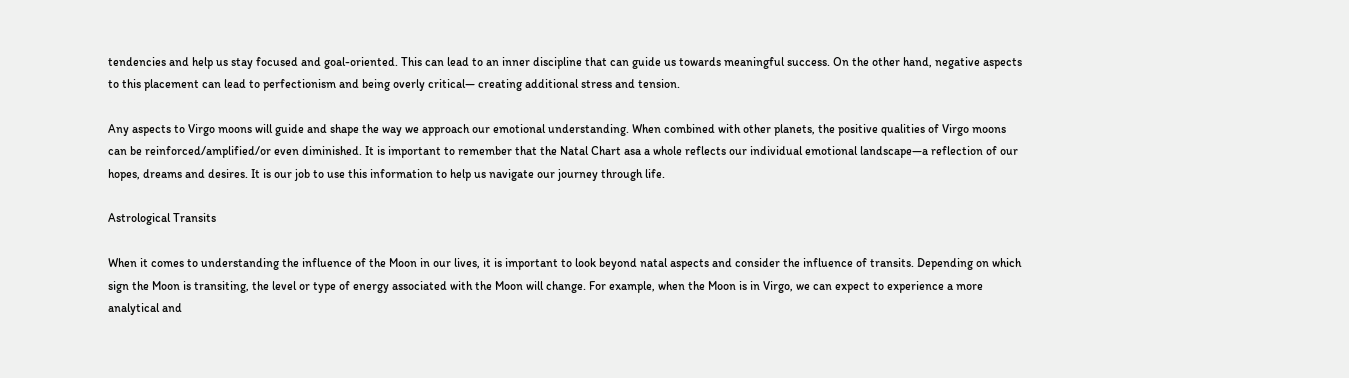tendencies and help us stay focused and goal-oriented. This can lead to an inner discipline that can guide us towards meaningful success. On the other hand, negative aspects to this placement can lead to perfectionism and being overly critical— creating additional stress and tension.

Any aspects to Virgo moons will guide and shape the way we approach our emotional understanding. When combined with other planets, the positive qualities of Virgo moons can be reinforced/amplified/or even diminished. It is important to remember that the Natal Chart asa a whole reflects our individual emotional landscape—a reflection of our hopes, dreams and desires. It is our job to use this information to help us navigate our journey through life.

Astrological Transits

When it comes to understanding the influence of the Moon in our lives, it is important to look beyond natal aspects and consider the influence of transits. Depending on which sign the Moon is transiting, the level or type of energy associated with the Moon will change. For example, when the Moon is in Virgo, we can expect to experience a more analytical and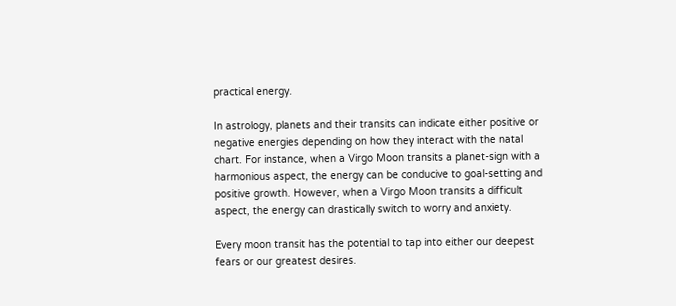practical energy.

In astrology, planets and their transits can indicate either positive or negative energies depending on how they interact with the natal chart. For instance, when a Virgo Moon transits a planet-sign with a harmonious aspect, the energy can be conducive to goal-setting and positive growth. However, when a Virgo Moon transits a difficult aspect, the energy can drastically switch to worry and anxiety.

Every moon transit has the potential to tap into either our deepest fears or our greatest desires.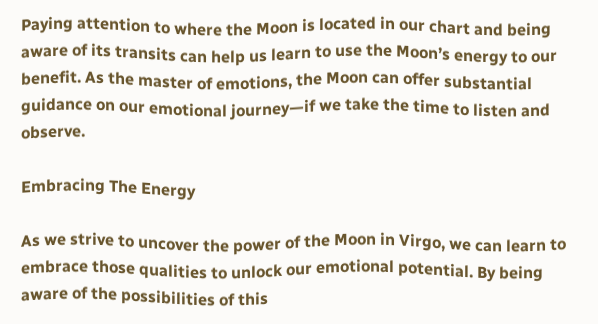Paying attention to where the Moon is located in our chart and being aware of its transits can help us learn to use the Moon’s energy to our benefit. As the master of emotions, the Moon can offer substantial guidance on our emotional journey—if we take the time to listen and observe.

Embracing The Energy

As we strive to uncover the power of the Moon in Virgo, we can learn to embrace those qualities to unlock our emotional potential. By being aware of the possibilities of this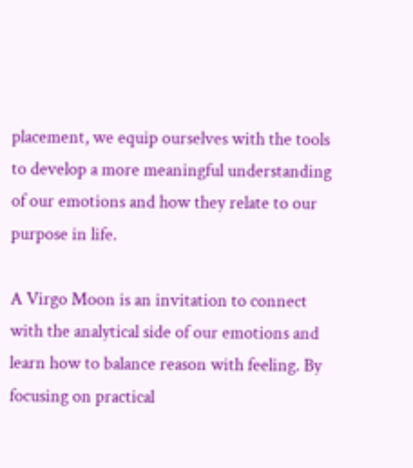placement, we equip ourselves with the tools to develop a more meaningful understanding of our emotions and how they relate to our purpose in life.

A Virgo Moon is an invitation to connect with the analytical side of our emotions and learn how to balance reason with feeling. By focusing on practical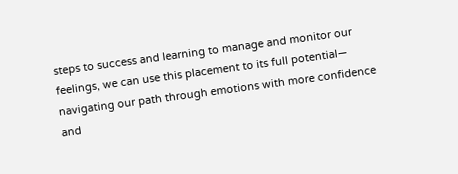steps to success and learning to manage and monitor our feelings, we can use this placement to its full potential— navigating our path through emotions with more confidence and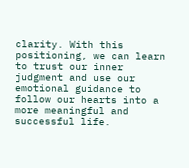clarity. With this positioning, we can learn to trust our inner judgment and use our emotional guidance to follow our hearts into a more meaningful and successful life.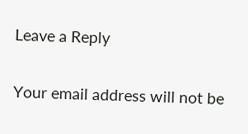Leave a Reply

Your email address will not be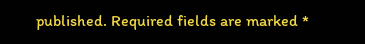published. Required fields are marked *